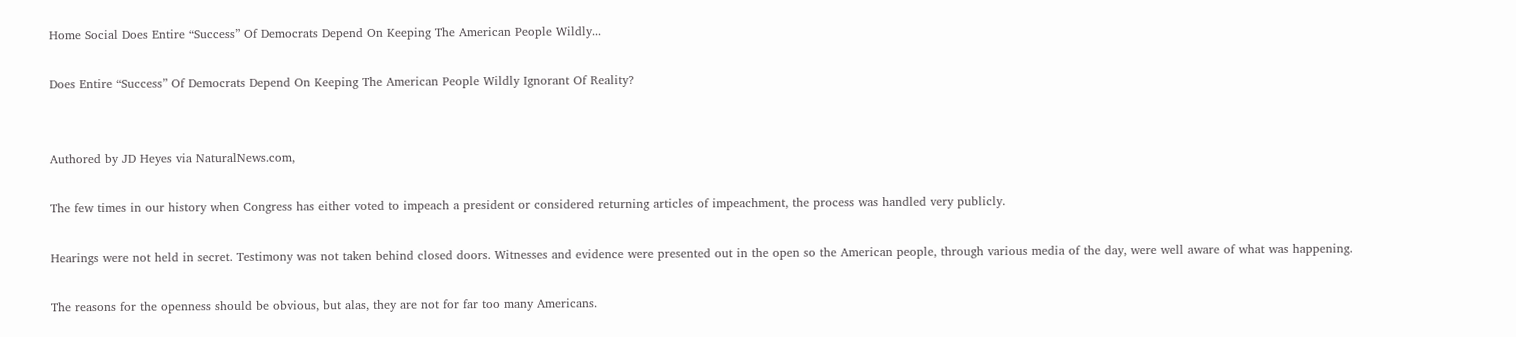Home Social Does Entire “Success” Of Democrats Depend On Keeping The American People Wildly...

Does Entire “Success” Of Democrats Depend On Keeping The American People Wildly Ignorant Of Reality?


Authored by JD Heyes via NaturalNews.com,

The few times in our history when Congress has either voted to impeach a president or considered returning articles of impeachment, the process was handled very publicly.

Hearings were not held in secret. Testimony was not taken behind closed doors. Witnesses and evidence were presented out in the open so the American people, through various media of the day, were well aware of what was happening.

The reasons for the openness should be obvious, but alas, they are not for far too many Americans.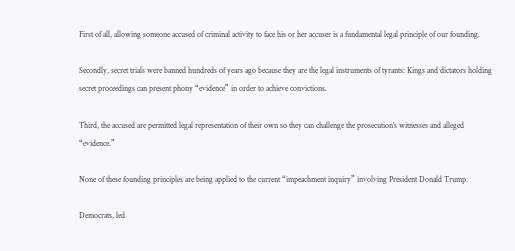First of all, allowing someone accused of criminal activity to face his or her accuser is a fundamental legal principle of our founding.

Secondly, secret trials were banned hundreds of years ago because they are the legal instruments of tyrants: Kings and dictators holding secret proceedings can present phony “evidence” in order to achieve convictions.

Third, the accused are permitted legal representation of their own so they can challenge the prosecution’s witnesses and alleged “evidence.”

None of these founding principles are being applied to the current “impeachment inquiry” involving President Donald Trump.

Democrats, led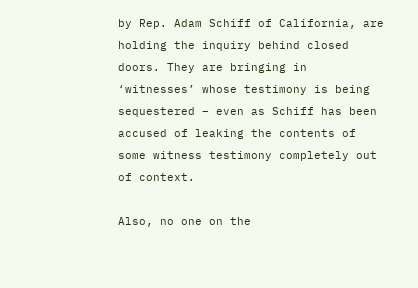by Rep. Adam Schiff of California, are holding the inquiry behind closed doors. They are bringing in ‘witnesses’ whose testimony is being sequestered – even as Schiff has been accused of leaking the contents of some witness testimony completely out of context.

Also, no one on the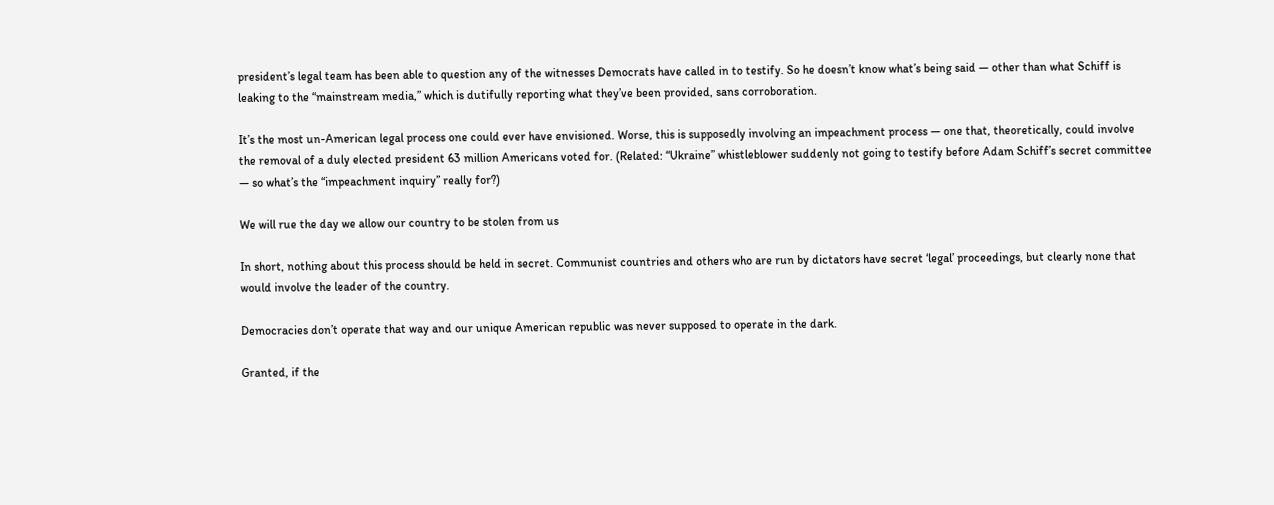president’s legal team has been able to question any of the witnesses Democrats have called in to testify. So he doesn’t know what’s being said — other than what Schiff is leaking to the “mainstream media,” which is dutifully reporting what they’ve been provided, sans corroboration.

It’s the most un-American legal process one could ever have envisioned. Worse, this is supposedly involving an impeachment process — one that, theoretically, could involve the removal of a duly elected president 63 million Americans voted for. (Related: “Ukraine” whistleblower suddenly not going to testify before Adam Schiff’s secret committee — so what’s the “impeachment inquiry” really for?)

We will rue the day we allow our country to be stolen from us

In short, nothing about this process should be held in secret. Communist countries and others who are run by dictators have secret ‘legal’ proceedings, but clearly none that would involve the leader of the country.

Democracies don’t operate that way and our unique American republic was never supposed to operate in the dark.

Granted, if the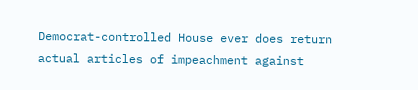Democrat-controlled House ever does return actual articles of impeachment against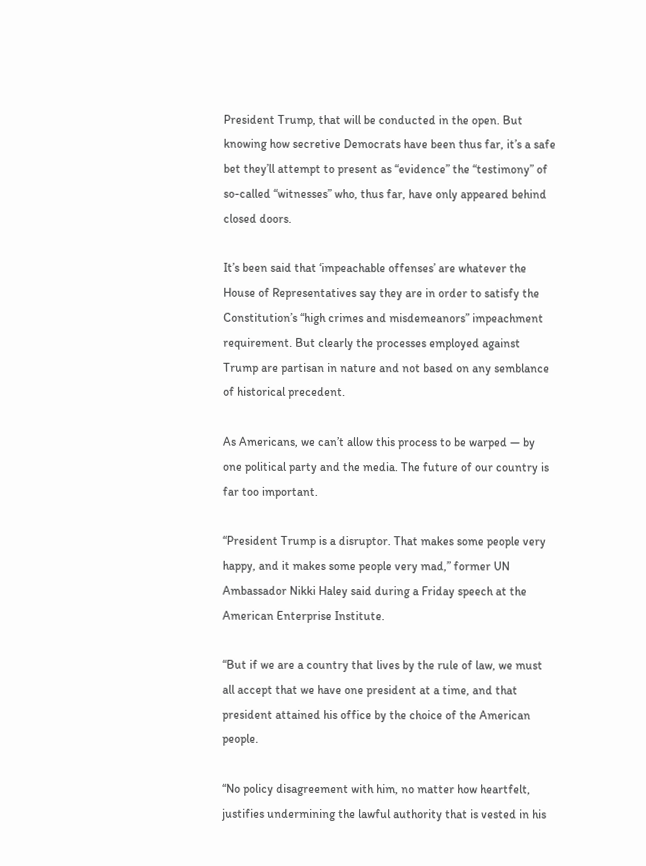President Trump, that will be conducted in the open. But knowing how secretive Democrats have been thus far, it’s a safe bet they’ll attempt to present as “evidence” the “testimony” of so-called “witnesses” who, thus far, have only appeared behind closed doors.

It’s been said that ‘impeachable offenses’ are whatever the House of Representatives say they are in order to satisfy the Constitution’s “high crimes and misdemeanors” impeachment requirement. But clearly the processes employed against Trump are partisan in nature and not based on any semblance of historical precedent.

As Americans, we can’t allow this process to be warped — by one political party and the media. The future of our country is far too important.

“President Trump is a disruptor. That makes some people very happy, and it makes some people very mad,” former UN Ambassador Nikki Haley said during a Friday speech at the American Enterprise Institute.

“But if we are a country that lives by the rule of law, we must all accept that we have one president at a time, and that president attained his office by the choice of the American people.

“No policy disagreement with him, no matter how heartfelt, justifies undermining the lawful authority that is vested in his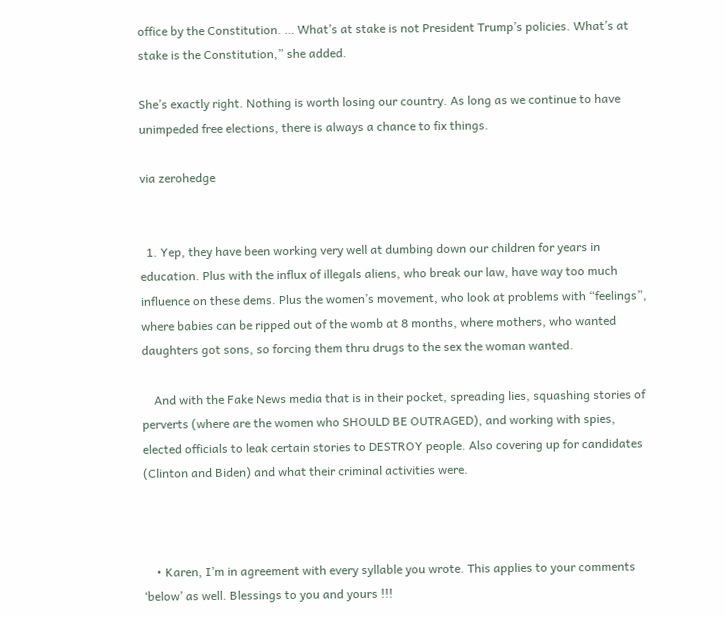office by the Constitution. … What’s at stake is not President Trump’s policies. What’s at stake is the Constitution,” she added.

She’s exactly right. Nothing is worth losing our country. As long as we continue to have unimpeded free elections, there is always a chance to fix things.

via zerohedge


  1. Yep, they have been working very well at dumbing down our children for years in education. Plus with the influx of illegals aliens, who break our law, have way too much influence on these dems. Plus the women’s movement, who look at problems with “feelings”, where babies can be ripped out of the womb at 8 months, where mothers, who wanted daughters got sons, so forcing them thru drugs to the sex the woman wanted.

    And with the Fake News media that is in their pocket, spreading lies, squashing stories of perverts (where are the women who SHOULD BE OUTRAGED), and working with spies, elected officials to leak certain stories to DESTROY people. Also covering up for candidates (Clinton and Biden) and what their criminal activities were.



    • Karen, I’m in agreement with every syllable you wrote. This applies to your comments ‘below’ as well. Blessings to you and yours !!!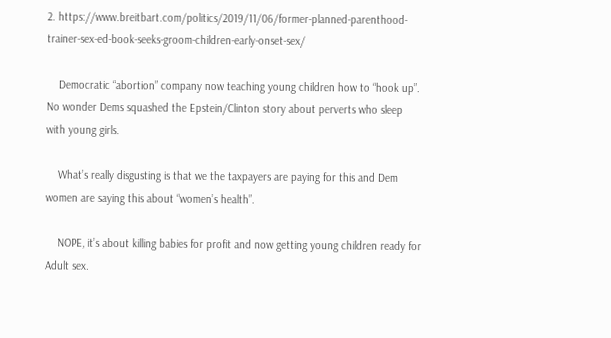2. https://www.breitbart.com/politics/2019/11/06/former-planned-parenthood-trainer-sex-ed-book-seeks-groom-children-early-onset-sex/

    Democratic “abortion” company now teaching young children how to “hook up”. No wonder Dems squashed the Epstein/Clinton story about perverts who sleep with young girls.

    What’s really disgusting is that we the taxpayers are paying for this and Dem women are saying this about “women’s health”.

    NOPE, it’s about killing babies for profit and now getting young children ready for Adult sex.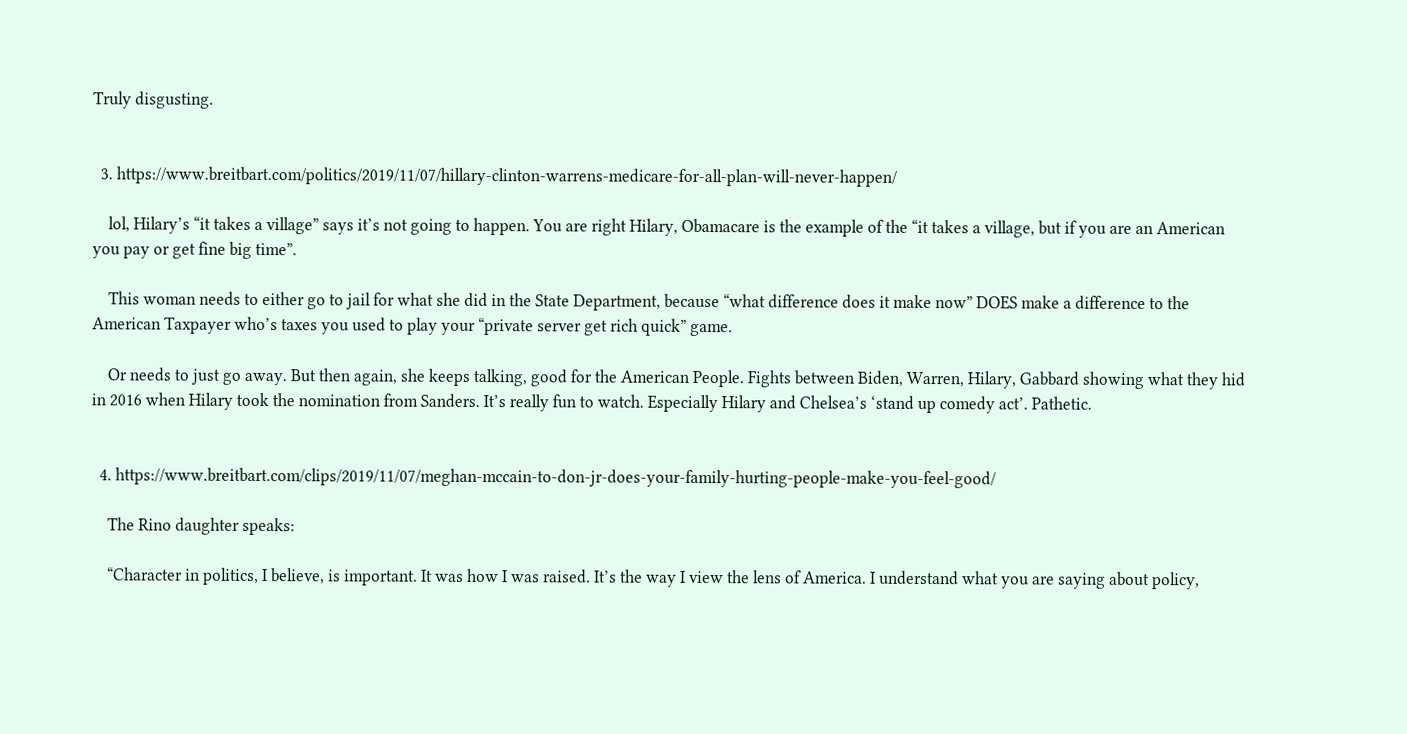Truly disgusting.


  3. https://www.breitbart.com/politics/2019/11/07/hillary-clinton-warrens-medicare-for-all-plan-will-never-happen/

    lol, Hilary’s “it takes a village” says it’s not going to happen. You are right Hilary, Obamacare is the example of the “it takes a village, but if you are an American you pay or get fine big time”.

    This woman needs to either go to jail for what she did in the State Department, because “what difference does it make now” DOES make a difference to the American Taxpayer who’s taxes you used to play your “private server get rich quick” game.

    Or needs to just go away. But then again, she keeps talking, good for the American People. Fights between Biden, Warren, Hilary, Gabbard showing what they hid in 2016 when Hilary took the nomination from Sanders. It’s really fun to watch. Especially Hilary and Chelsea’s ‘stand up comedy act’. Pathetic.


  4. https://www.breitbart.com/clips/2019/11/07/meghan-mccain-to-don-jr-does-your-family-hurting-people-make-you-feel-good/

    The Rino daughter speaks:

    “Character in politics, I believe, is important. It was how I was raised. It’s the way I view the lens of America. I understand what you are saying about policy,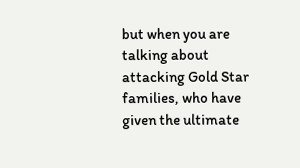but when you are talking about attacking Gold Star families, who have given the ultimate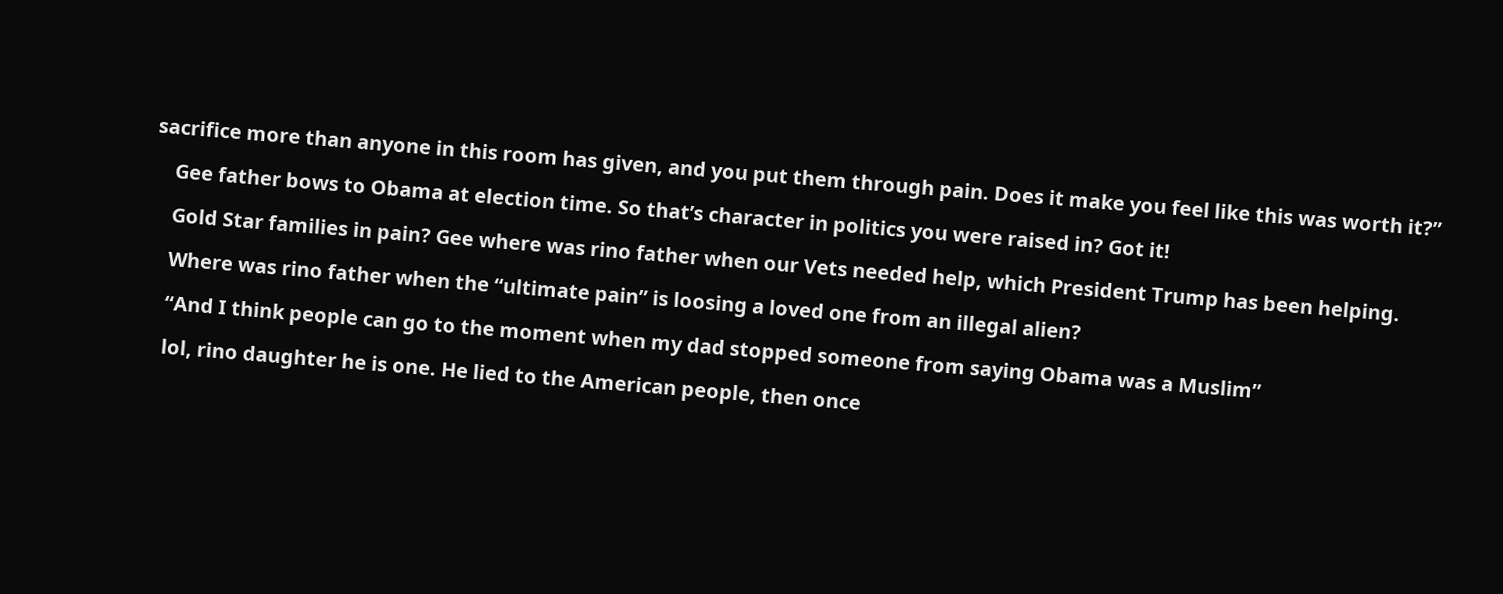sacrifice more than anyone in this room has given, and you put them through pain. Does it make you feel like this was worth it?”

    Gee father bows to Obama at election time. So that’s character in politics you were raised in? Got it!

    Gold Star families in pain? Gee where was rino father when our Vets needed help, which President Trump has been helping.

    Where was rino father when the “ultimate pain” is loosing a loved one from an illegal alien?

    “And I think people can go to the moment when my dad stopped someone from saying Obama was a Muslim”

    lol, rino daughter he is one. He lied to the American people, then once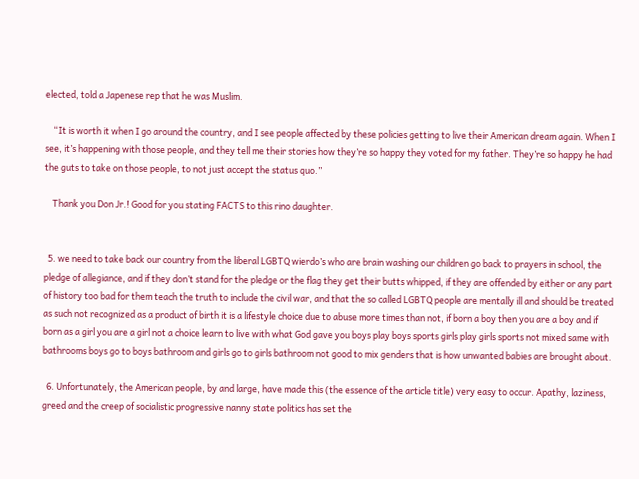elected, told a Japenese rep that he was Muslim.

    “It is worth it when I go around the country, and I see people affected by these policies getting to live their American dream again. When I see, it’s happening with those people, and they tell me their stories how they’re so happy they voted for my father. They’re so happy he had the guts to take on those people, to not just accept the status quo.”

    Thank you Don Jr.! Good for you stating FACTS to this rino daughter.


  5. we need to take back our country from the liberal LGBTQ wierdo’s who are brain washing our children go back to prayers in school, the pledge of allegiance, and if they don’t stand for the pledge or the flag they get their butts whipped, if they are offended by either or any part of history too bad for them teach the truth to include the civil war, and that the so called LGBTQ people are mentally ill and should be treated as such not recognized as a product of birth it is a lifestyle choice due to abuse more times than not, if born a boy then you are a boy and if born as a girl you are a girl not a choice learn to live with what God gave you boys play boys sports girls play girls sports not mixed same with bathrooms boys go to boys bathroom and girls go to girls bathroom not good to mix genders that is how unwanted babies are brought about.

  6. Unfortunately, the American people, by and large, have made this (the essence of the article title) very easy to occur. Apathy, laziness, greed and the creep of socialistic progressive nanny state politics has set the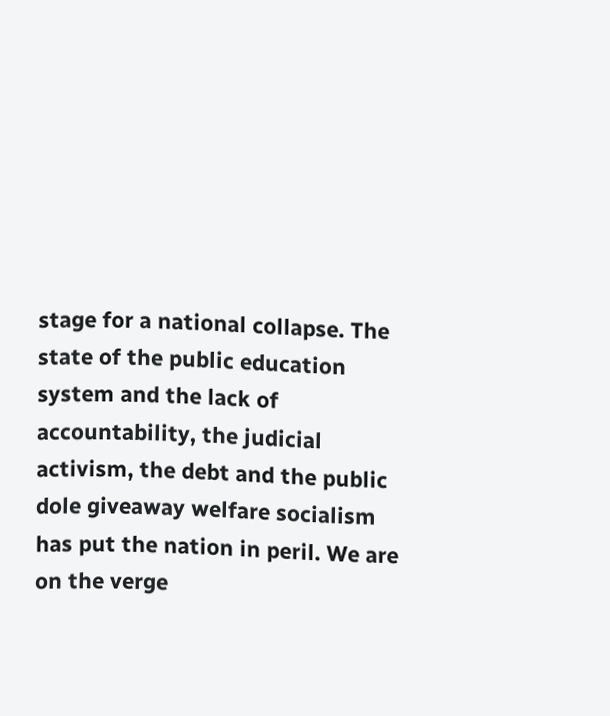stage for a national collapse. The state of the public education system and the lack of accountability, the judicial activism, the debt and the public dole giveaway welfare socialism has put the nation in peril. We are on the verge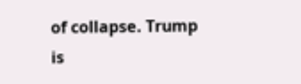of collapse. Trump is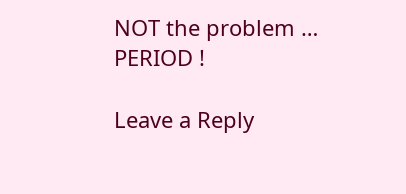NOT the problem … PERIOD !

Leave a Reply